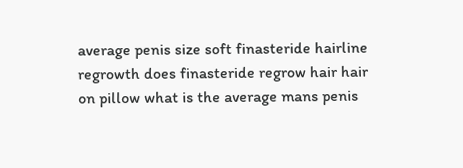average penis size soft finasteride hairline regrowth does finasteride regrow hair hair on pillow what is the average mans penis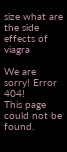size what are the side effects of viagra

We are sorry! Error 404!
This page could not be found.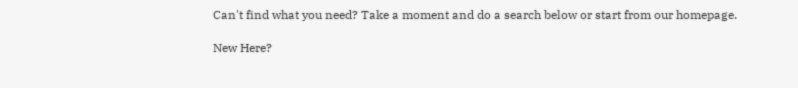Can't find what you need? Take a moment and do a search below or start from our homepage.

New Here?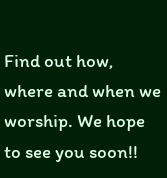Find out how, where and when we worship. We hope to see you soon!!